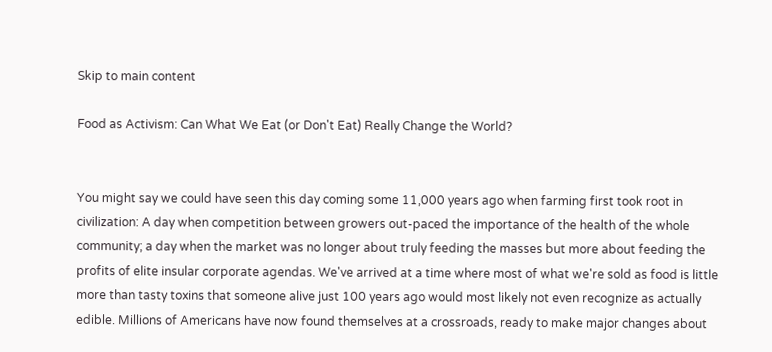Skip to main content

Food as Activism: Can What We Eat (or Don't Eat) Really Change the World?


You might say we could have seen this day coming some 11,000 years ago when farming first took root in civilization: A day when competition between growers out-paced the importance of the health of the whole community; a day when the market was no longer about truly feeding the masses but more about feeding the profits of elite insular corporate agendas. We've arrived at a time where most of what we're sold as food is little more than tasty toxins that someone alive just 100 years ago would most likely not even recognize as actually edible. Millions of Americans have now found themselves at a crossroads, ready to make major changes about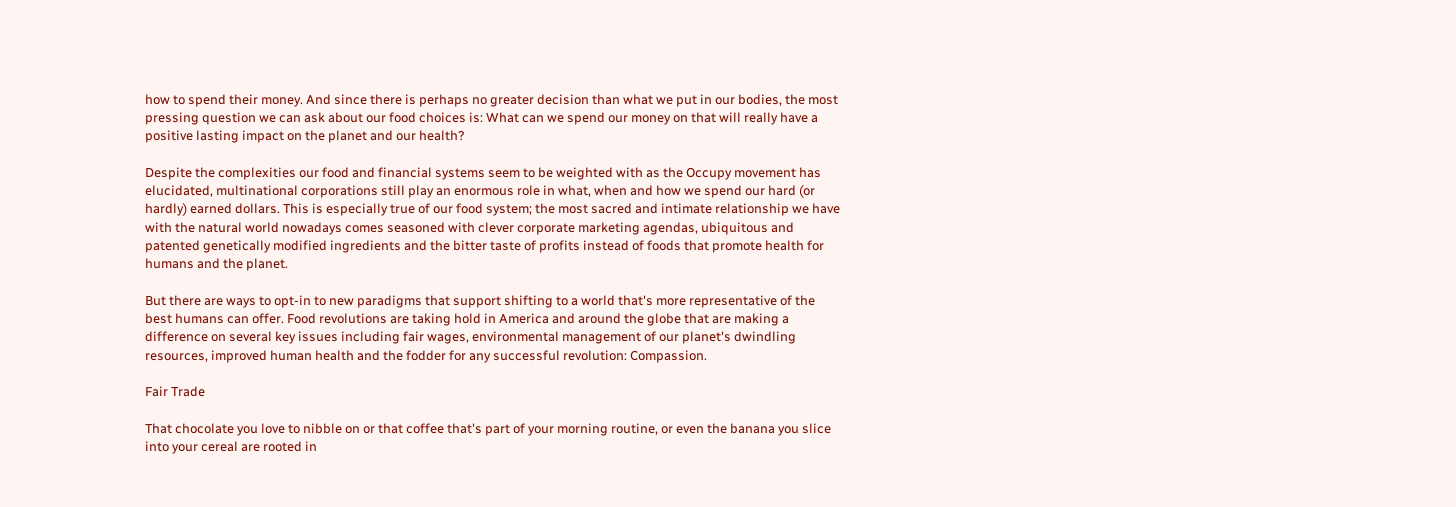how to spend their money. And since there is perhaps no greater decision than what we put in our bodies, the most pressing question we can ask about our food choices is: What can we spend our money on that will really have a positive lasting impact on the planet and our health?

Despite the complexities our food and financial systems seem to be weighted with as the Occupy movement has elucidated, multinational corporations still play an enormous role in what, when and how we spend our hard (or hardly) earned dollars. This is especially true of our food system; the most sacred and intimate relationship we have with the natural world nowadays comes seasoned with clever corporate marketing agendas, ubiquitous and patented genetically modified ingredients and the bitter taste of profits instead of foods that promote health for humans and the planet.

But there are ways to opt-in to new paradigms that support shifting to a world that's more representative of the best humans can offer. Food revolutions are taking hold in America and around the globe that are making a difference on several key issues including fair wages, environmental management of our planet's dwindling resources, improved human health and the fodder for any successful revolution: Compassion.

Fair Trade

That chocolate you love to nibble on or that coffee that's part of your morning routine, or even the banana you slice into your cereal are rooted in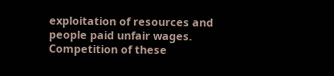exploitation of resources and people paid unfair wages. Competition of these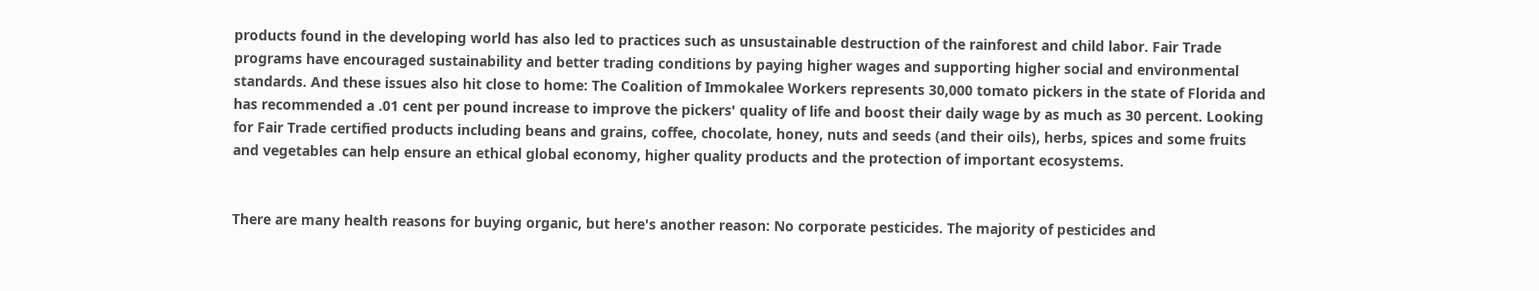products found in the developing world has also led to practices such as unsustainable destruction of the rainforest and child labor. Fair Trade programs have encouraged sustainability and better trading conditions by paying higher wages and supporting higher social and environmental standards. And these issues also hit close to home: The Coalition of Immokalee Workers represents 30,000 tomato pickers in the state of Florida and has recommended a .01 cent per pound increase to improve the pickers' quality of life and boost their daily wage by as much as 30 percent. Looking for Fair Trade certified products including beans and grains, coffee, chocolate, honey, nuts and seeds (and their oils), herbs, spices and some fruits and vegetables can help ensure an ethical global economy, higher quality products and the protection of important ecosystems.


There are many health reasons for buying organic, but here's another reason: No corporate pesticides. The majority of pesticides and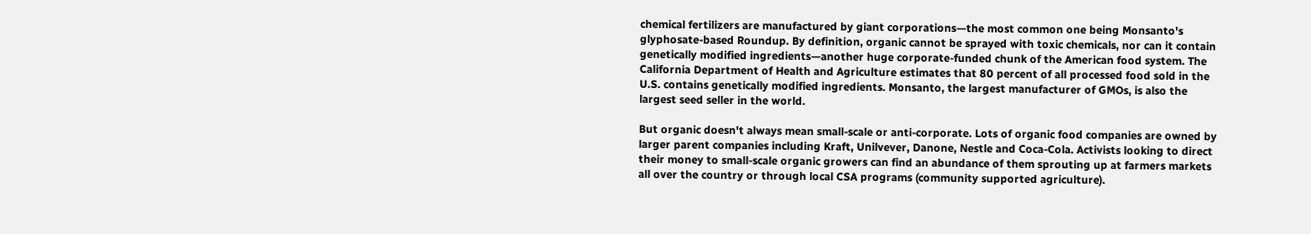chemical fertilizers are manufactured by giant corporations—the most common one being Monsanto's glyphosate-based Roundup. By definition, organic cannot be sprayed with toxic chemicals, nor can it contain genetically modified ingredients—another huge corporate-funded chunk of the American food system. The California Department of Health and Agriculture estimates that 80 percent of all processed food sold in the U.S. contains genetically modified ingredients. Monsanto, the largest manufacturer of GMOs, is also the largest seed seller in the world.

But organic doesn't always mean small-scale or anti-corporate. Lots of organic food companies are owned by larger parent companies including Kraft, Unilvever, Danone, Nestle and Coca-Cola. Activists looking to direct their money to small-scale organic growers can find an abundance of them sprouting up at farmers markets all over the country or through local CSA programs (community supported agriculture).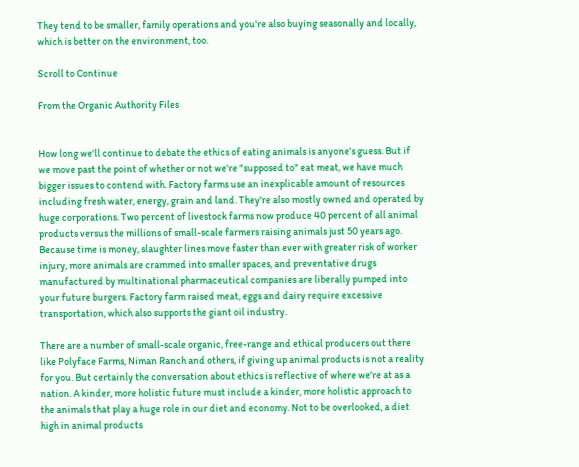They tend to be smaller, family operations and you're also buying seasonally and locally, which is better on the environment, too.

Scroll to Continue

From the Organic Authority Files


How long we'll continue to debate the ethics of eating animals is anyone's guess. But if we move past the point of whether or not we're "supposed to" eat meat, we have much bigger issues to contend with. Factory farms use an inexplicable amount of resources including fresh water, energy, grain and land. They're also mostly owned and operated by huge corporations. Two percent of livestock farms now produce 40 percent of all animal products versus the millions of small-scale farmers raising animals just 50 years ago. Because time is money, slaughter lines move faster than ever with greater risk of worker injury, more animals are crammed into smaller spaces, and preventative drugs manufactured by multinational pharmaceutical companies are liberally pumped into your future burgers. Factory farm raised meat, eggs and dairy require excessive transportation, which also supports the giant oil industry.

There are a number of small-scale organic, free-range and ethical producers out there like Polyface Farms, Niman Ranch and others, if giving up animal products is not a reality for you. But certainly the conversation about ethics is reflective of where we're at as a nation. A kinder, more holistic future must include a kinder, more holistic approach to the animals that play a huge role in our diet and economy. Not to be overlooked, a diet high in animal products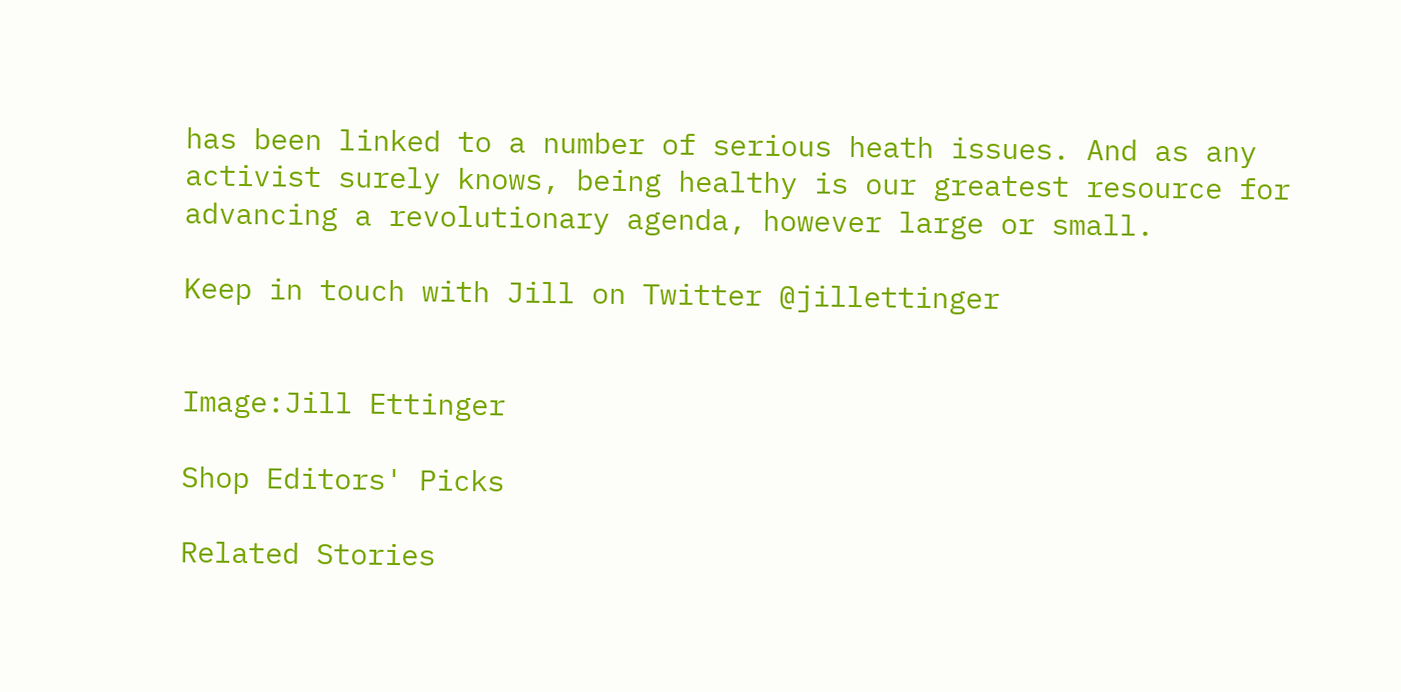has been linked to a number of serious heath issues. And as any activist surely knows, being healthy is our greatest resource for advancing a revolutionary agenda, however large or small.

Keep in touch with Jill on Twitter @jillettinger


Image:Jill Ettinger

Shop Editors' Picks

Related Stories